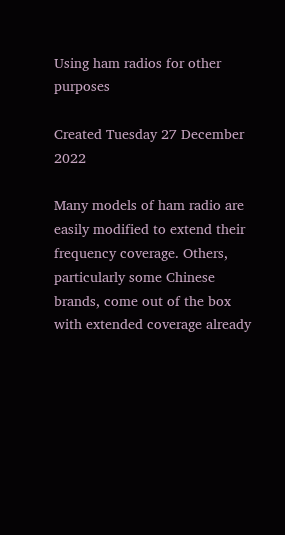Using ham radios for other purposes

Created Tuesday 27 December 2022

Many models of ham radio are easily modified to extend their frequency coverage. Others, particularly some Chinese brands, come out of the box with extended coverage already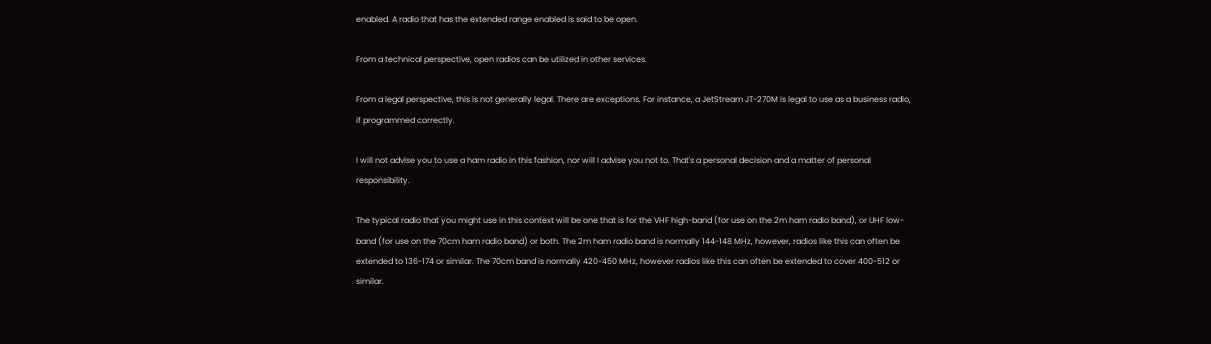enabled. A radio that has the extended range enabled is said to be open.

From a technical perspective, open radios can be utilized in other services.

From a legal perspective, this is not generally legal. There are exceptions. For instance, a JetStream JT-270M is legal to use as a business radio, if programmed correctly.

I will not advise you to use a ham radio in this fashion, nor will I advise you not to. That's a personal decision and a matter of personal responsibility.

The typical radio that you might use in this context will be one that is for the VHF high-band (for use on the 2m ham radio band), or UHF low-band (for use on the 70cm ham radio band) or both. The 2m ham radio band is normally 144-148 MHz, however, radios like this can often be extended to 136-174 or similar. The 70cm band is normally 420-450 MHz, however radios like this can often be extended to cover 400-512 or similar.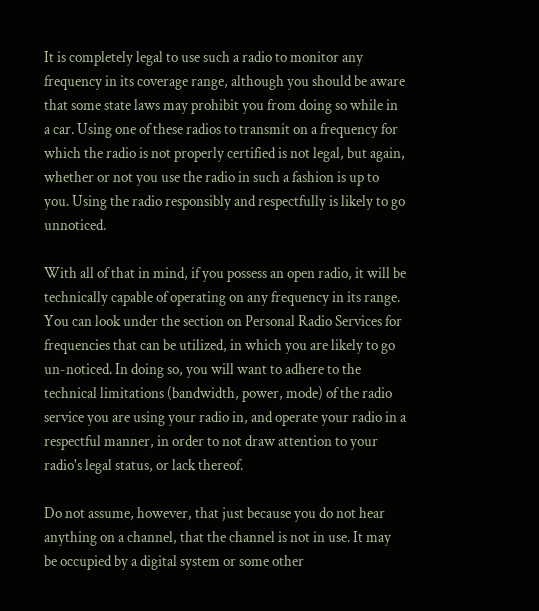It is completely legal to use such a radio to monitor any frequency in its coverage range, although you should be aware that some state laws may prohibit you from doing so while in a car. Using one of these radios to transmit on a frequency for which the radio is not properly certified is not legal, but again, whether or not you use the radio in such a fashion is up to you. Using the radio responsibly and respectfully is likely to go unnoticed.

With all of that in mind, if you possess an open radio, it will be technically capable of operating on any frequency in its range. You can look under the section on Personal Radio Services for frequencies that can be utilized, in which you are likely to go un-noticed. In doing so, you will want to adhere to the technical limitations (bandwidth, power, mode) of the radio service you are using your radio in, and operate your radio in a respectful manner, in order to not draw attention to your radio's legal status, or lack thereof.

Do not assume, however, that just because you do not hear anything on a channel, that the channel is not in use. It may be occupied by a digital system or some other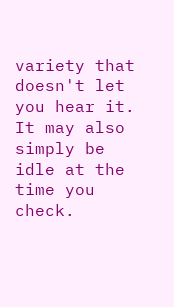variety that doesn't let you hear it. It may also simply be idle at the time you check.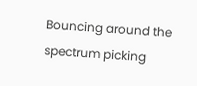Bouncing around the spectrum picking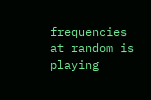frequencies at random is playing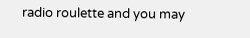radio roulette and you may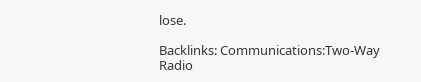lose.

Backlinks: Communications:Two-Way Radio